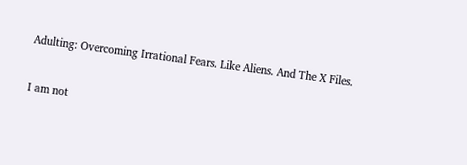Adulting: Overcoming Irrational Fears. Like Aliens. And The X Files.


I am not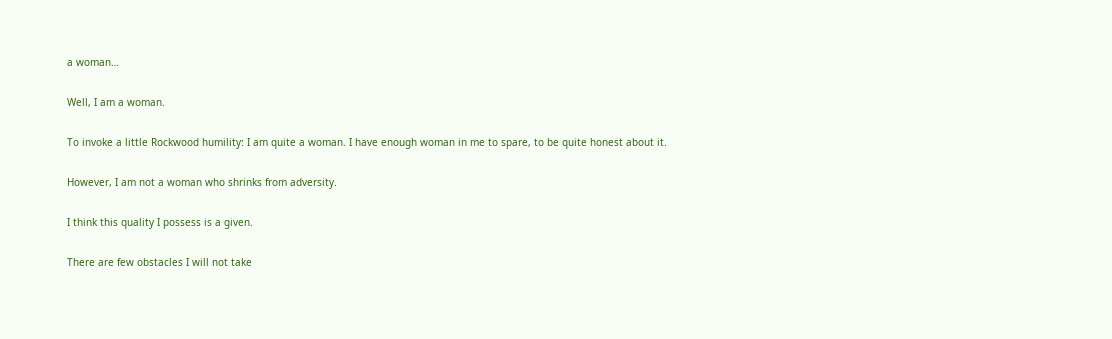a woman…

Well, I am a woman.

To invoke a little Rockwood humility: I am quite a woman. I have enough woman in me to spare, to be quite honest about it.

However, I am not a woman who shrinks from adversity.

I think this quality I possess is a given.

There are few obstacles I will not take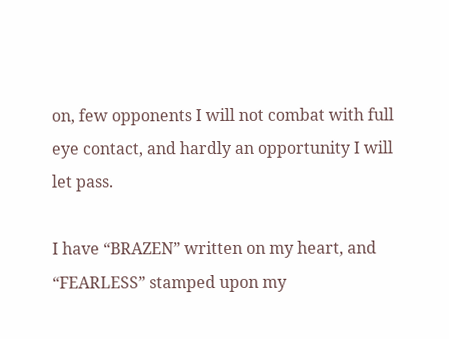on, few opponents I will not combat with full eye contact, and hardly an opportunity I will let pass.

I have “BRAZEN” written on my heart, and “FEARLESS” stamped upon my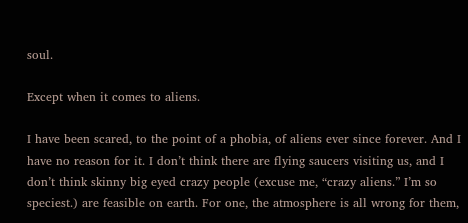soul.

Except when it comes to aliens.

I have been scared, to the point of a phobia, of aliens ever since forever. And I have no reason for it. I don’t think there are flying saucers visiting us, and I don’t think skinny big eyed crazy people (excuse me, “crazy aliens.” I’m so speciest.) are feasible on earth. For one, the atmosphere is all wrong for them,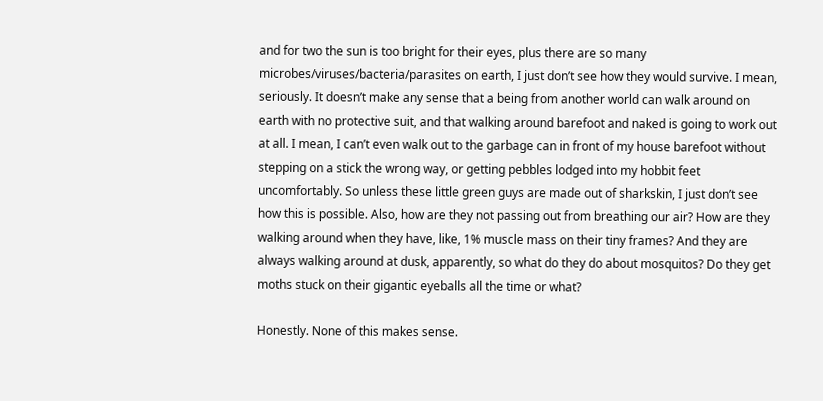and for two the sun is too bright for their eyes, plus there are so many microbes/viruses/bacteria/parasites on earth, I just don’t see how they would survive. I mean, seriously. It doesn’t make any sense that a being from another world can walk around on earth with no protective suit, and that walking around barefoot and naked is going to work out at all. I mean, I can’t even walk out to the garbage can in front of my house barefoot without stepping on a stick the wrong way, or getting pebbles lodged into my hobbit feet uncomfortably. So unless these little green guys are made out of sharkskin, I just don’t see how this is possible. Also, how are they not passing out from breathing our air? How are they walking around when they have, like, 1% muscle mass on their tiny frames? And they are always walking around at dusk, apparently, so what do they do about mosquitos? Do they get moths stuck on their gigantic eyeballs all the time or what?

Honestly. None of this makes sense.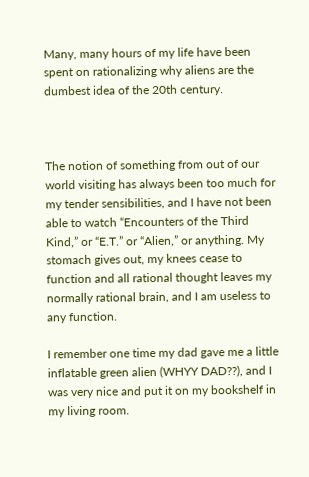Many, many hours of my life have been spent on rationalizing why aliens are the dumbest idea of the 20th century.



The notion of something from out of our world visiting has always been too much for my tender sensibilities, and I have not been able to watch “Encounters of the Third Kind,” or “E.T.” or “Alien,” or anything. My stomach gives out, my knees cease to function and all rational thought leaves my normally rational brain, and I am useless to any function.

I remember one time my dad gave me a little inflatable green alien (WHYY DAD??), and I was very nice and put it on my bookshelf in my living room.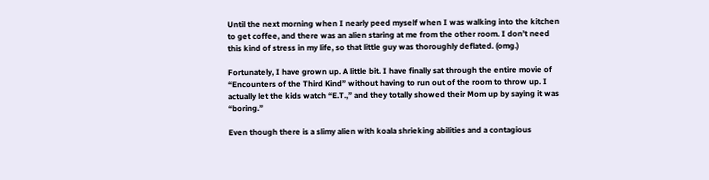Until the next morning when I nearly peed myself when I was walking into the kitchen to get coffee, and there was an alien staring at me from the other room. I don’t need this kind of stress in my life, so that little guy was thoroughly deflated. (omg.)

Fortunately, I have grown up. A little bit. I have finally sat through the entire movie of “Encounters of the Third Kind” without having to run out of the room to throw up. I actually let the kids watch “E.T.,” and they totally showed their Mom up by saying it was “boring.”

Even though there is a slimy alien with koala shrieking abilities and a contagious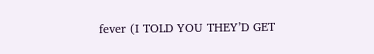fever (I TOLD YOU THEY’D GET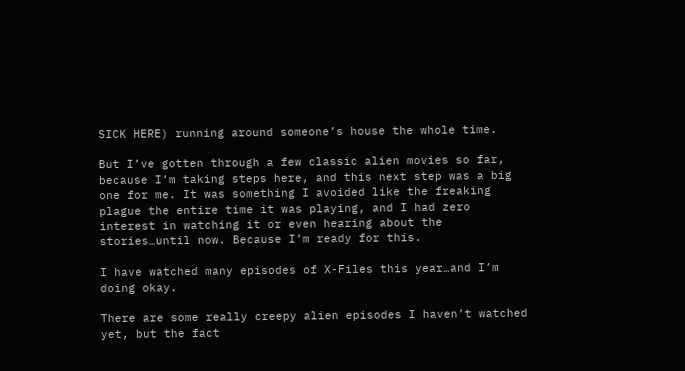SICK HERE) running around someone’s house the whole time.

But I’ve gotten through a few classic alien movies so far, because I’m taking steps here, and this next step was a big one for me. It was something I avoided like the freaking plague the entire time it was playing, and I had zero interest in watching it or even hearing about the stories…until now. Because I’m ready for this.

I have watched many episodes of X-Files this year…and I’m doing okay.

There are some really creepy alien episodes I haven’t watched yet, but the fact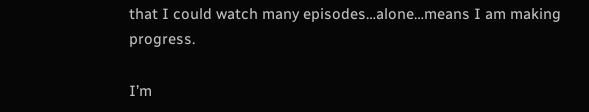that I could watch many episodes…alone…means I am making progress.

I’m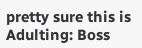pretty sure this is Adulting: Boss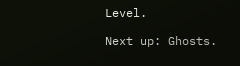Level.

Next up: Ghosts.